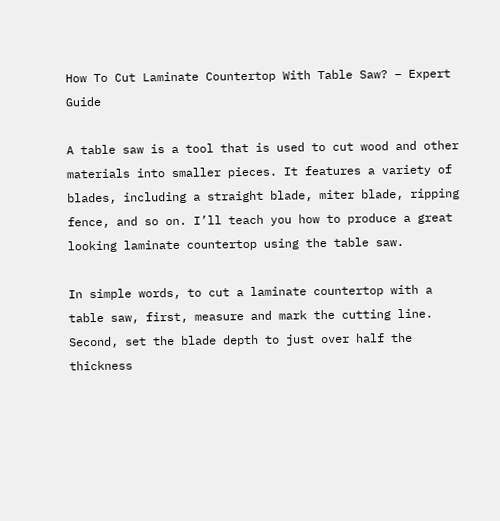How To Cut Laminate Countertop With Table Saw? – Expert Guide

A table saw is a tool that is used to cut wood and other materials into smaller pieces. It features a variety of blades, including a straight blade, miter blade, ripping fence, and so on. I’ll teach you how to produce a great looking laminate countertop using the table saw.

In simple words, to cut a laminate countertop with a table saw, first, measure and mark the cutting line. Second, set the blade depth to just over half the thickness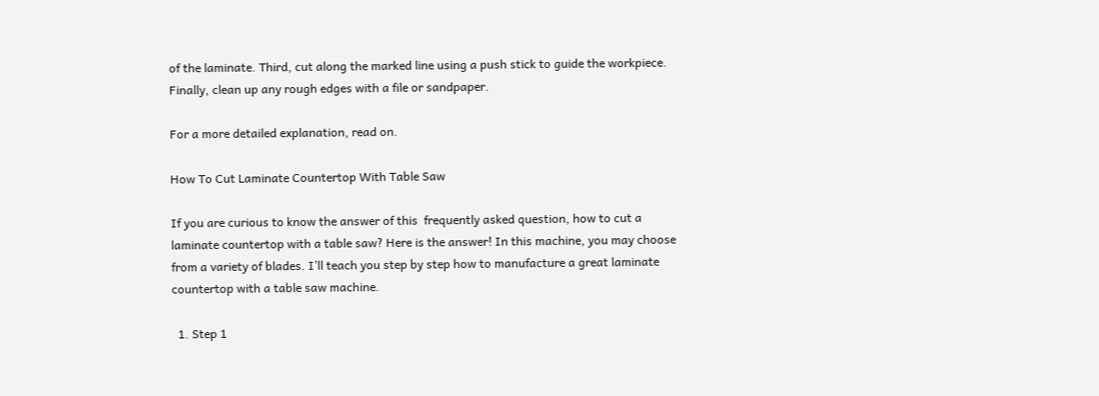of the laminate. Third, cut along the marked line using a push stick to guide the workpiece. Finally, clean up any rough edges with a file or sandpaper.

For a more detailed explanation, read on.

How To Cut Laminate Countertop With Table Saw

If you are curious to know the answer of this  frequently asked question, how to cut a laminate countertop with a table saw? Here is the answer! In this machine, you may choose from a variety of blades. I’ll teach you step by step how to manufacture a great laminate countertop with a table saw machine.

  1. Step 1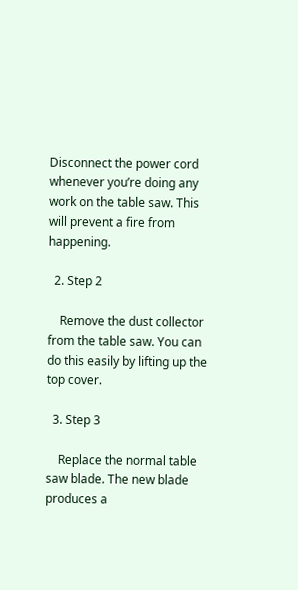Disconnect the power cord whenever you’re doing any work on the table saw. This will prevent a fire from happening.

  2. Step 2

    Remove the dust collector from the table saw. You can do this easily by lifting up the top cover.

  3. Step 3

    Replace the normal table saw blade. The new blade produces a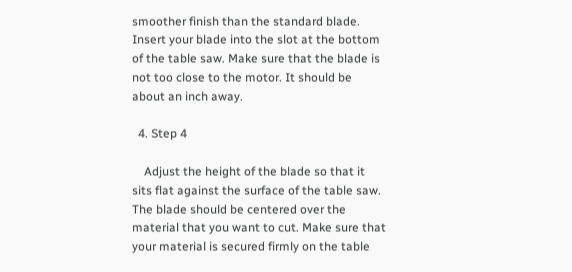smoother finish than the standard blade. Insert your blade into the slot at the bottom of the table saw. Make sure that the blade is not too close to the motor. It should be about an inch away.

  4. Step 4

    Adjust the height of the blade so that it sits flat against the surface of the table saw. The blade should be centered over the material that you want to cut. Make sure that your material is secured firmly on the table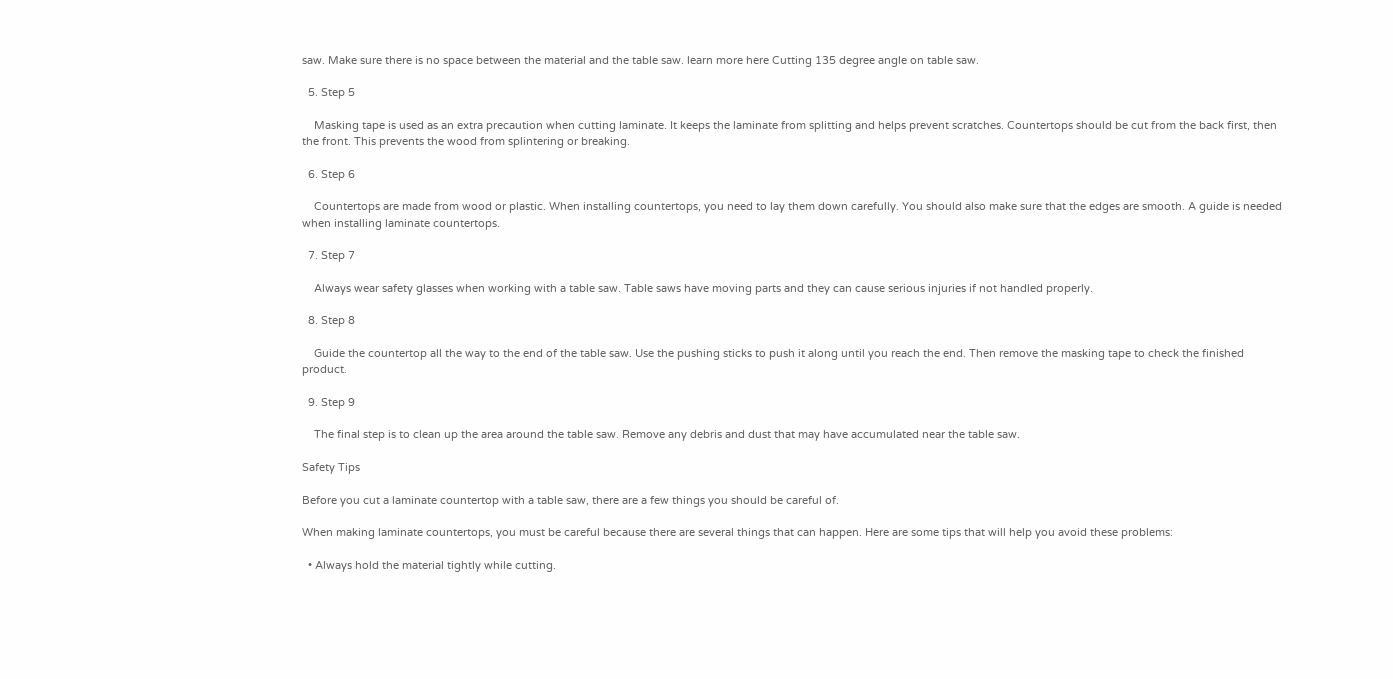saw. Make sure there is no space between the material and the table saw. learn more here Cutting 135 degree angle on table saw.

  5. Step 5

    Masking tape is used as an extra precaution when cutting laminate. It keeps the laminate from splitting and helps prevent scratches. Countertops should be cut from the back first, then the front. This prevents the wood from splintering or breaking.

  6. Step 6

    Countertops are made from wood or plastic. When installing countertops, you need to lay them down carefully. You should also make sure that the edges are smooth. A guide is needed when installing laminate countertops.

  7. Step 7

    Always wear safety glasses when working with a table saw. Table saws have moving parts and they can cause serious injuries if not handled properly.

  8. Step 8

    Guide the countertop all the way to the end of the table saw. Use the pushing sticks to push it along until you reach the end. Then remove the masking tape to check the finished product.

  9. Step 9

    The final step is to clean up the area around the table saw. Remove any debris and dust that may have accumulated near the table saw.

Safety Tips

Before you cut a laminate countertop with a table saw, there are a few things you should be careful of.

When making laminate countertops, you must be careful because there are several things that can happen. Here are some tips that will help you avoid these problems:

  • Always hold the material tightly while cutting.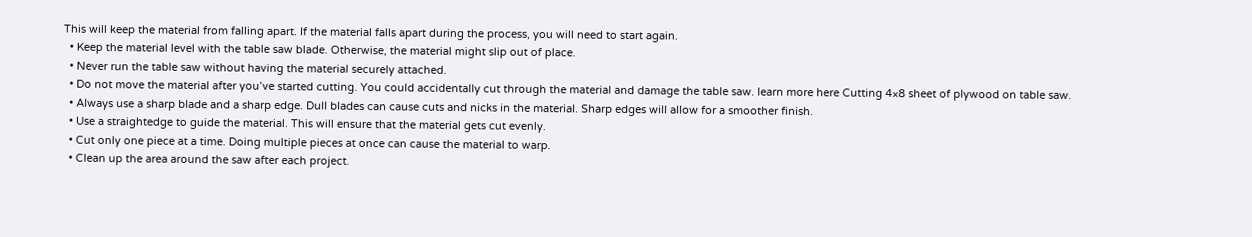This will keep the material from falling apart. If the material falls apart during the process, you will need to start again.
  • Keep the material level with the table saw blade. Otherwise, the material might slip out of place.
  • Never run the table saw without having the material securely attached.
  • Do not move the material after you’ve started cutting. You could accidentally cut through the material and damage the table saw. learn more here Cutting 4×8 sheet of plywood on table saw.
  • Always use a sharp blade and a sharp edge. Dull blades can cause cuts and nicks in the material. Sharp edges will allow for a smoother finish.
  • Use a straightedge to guide the material. This will ensure that the material gets cut evenly.
  • Cut only one piece at a time. Doing multiple pieces at once can cause the material to warp.
  • Clean up the area around the saw after each project.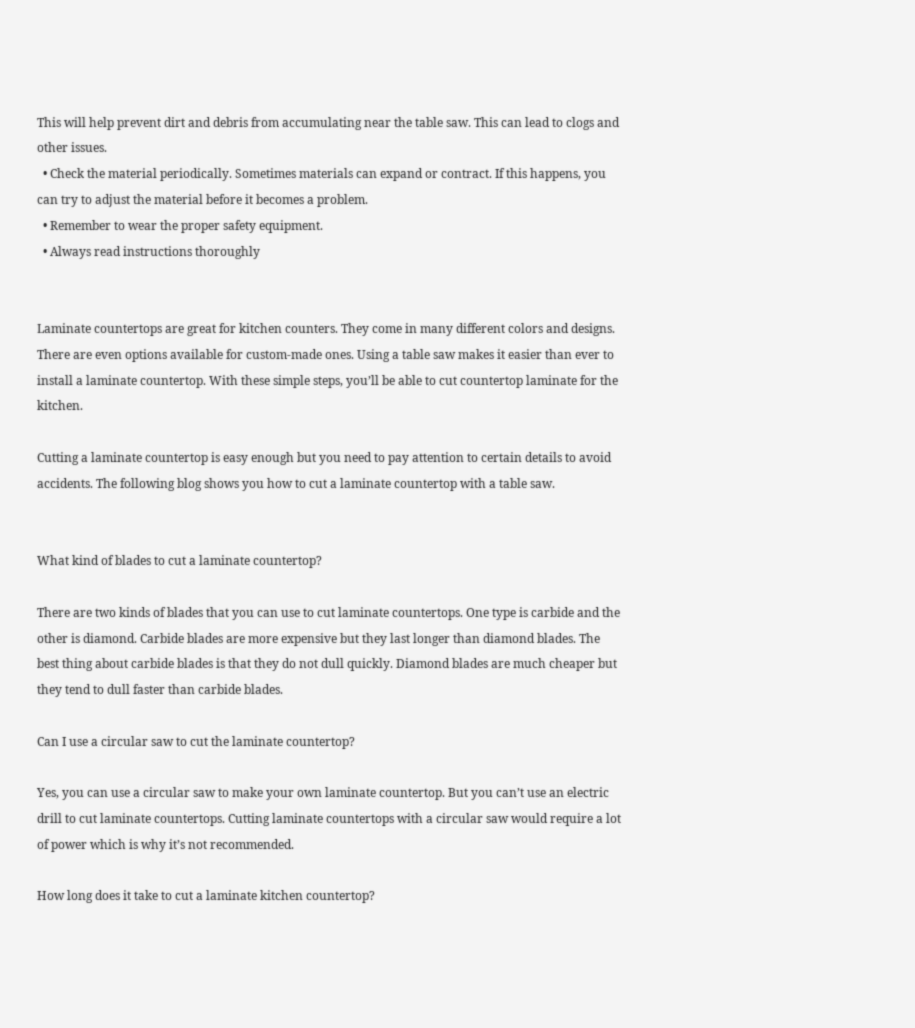This will help prevent dirt and debris from accumulating near the table saw. This can lead to clogs and other issues.
  • Check the material periodically. Sometimes materials can expand or contract. If this happens, you can try to adjust the material before it becomes a problem.
  • Remember to wear the proper safety equipment.
  • Always read instructions thoroughly


Laminate countertops are great for kitchen counters. They come in many different colors and designs. There are even options available for custom-made ones. Using a table saw makes it easier than ever to install a laminate countertop. With these simple steps, you’ll be able to cut countertop laminate for the kitchen.

Cutting a laminate countertop is easy enough but you need to pay attention to certain details to avoid accidents. The following blog shows you how to cut a laminate countertop with a table saw.


What kind of blades to cut a laminate countertop?

There are two kinds of blades that you can use to cut laminate countertops. One type is carbide and the other is diamond. Carbide blades are more expensive but they last longer than diamond blades. The best thing about carbide blades is that they do not dull quickly. Diamond blades are much cheaper but they tend to dull faster than carbide blades.

Can I use a circular saw to cut the laminate countertop?

Yes, you can use a circular saw to make your own laminate countertop. But you can’t use an electric drill to cut laminate countertops. Cutting laminate countertops with a circular saw would require a lot of power which is why it’s not recommended.

How long does it take to cut a laminate kitchen countertop?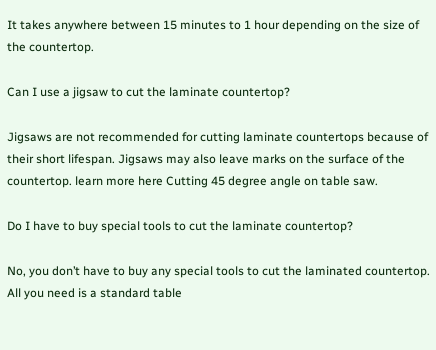It takes anywhere between 15 minutes to 1 hour depending on the size of the countertop.

Can I use a jigsaw to cut the laminate countertop?

Jigsaws are not recommended for cutting laminate countertops because of their short lifespan. Jigsaws may also leave marks on the surface of the countertop. learn more here Cutting 45 degree angle on table saw.

Do I have to buy special tools to cut the laminate countertop?

No, you don’t have to buy any special tools to cut the laminated countertop. All you need is a standard table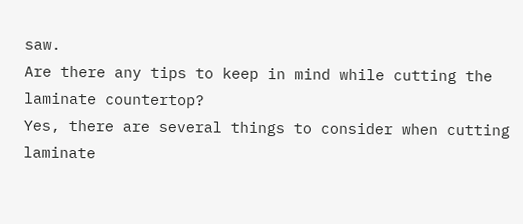saw.
Are there any tips to keep in mind while cutting the laminate countertop?
Yes, there are several things to consider when cutting laminate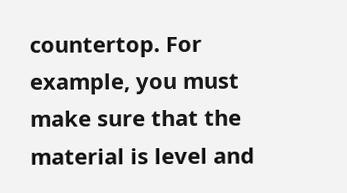countertop. For example, you must make sure that the material is level and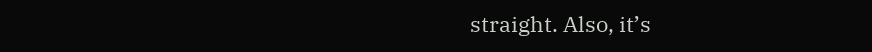straight. Also, it’s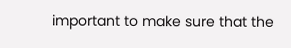important to make sure that the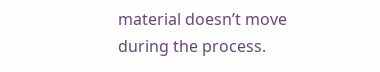material doesn’t move during the process.